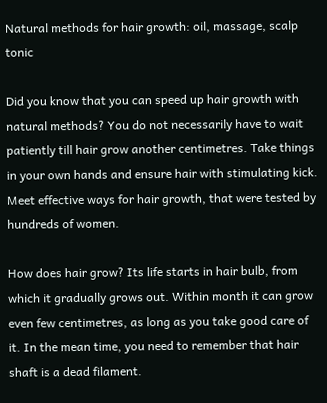Natural methods for hair growth: oil, massage, scalp tonic

Did you know that you can speed up hair growth with natural methods? You do not necessarily have to wait patiently till hair grow another centimetres. Take things in your own hands and ensure hair with stimulating kick. Meet effective ways for hair growth, that were tested by hundreds of women.

How does hair grow? Its life starts in hair bulb, from which it gradually grows out. Within month it can grow even few centimetres, as long as you take good care of it. In the mean time, you need to remember that hair shaft is a dead filament.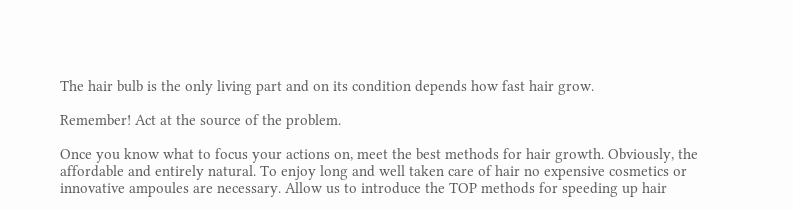The hair bulb is the only living part and on its condition depends how fast hair grow.

Remember! Act at the source of the problem.

Once you know what to focus your actions on, meet the best methods for hair growth. Obviously, the affordable and entirely natural. To enjoy long and well taken care of hair no expensive cosmetics or innovative ampoules are necessary. Allow us to introduce the TOP methods for speeding up hair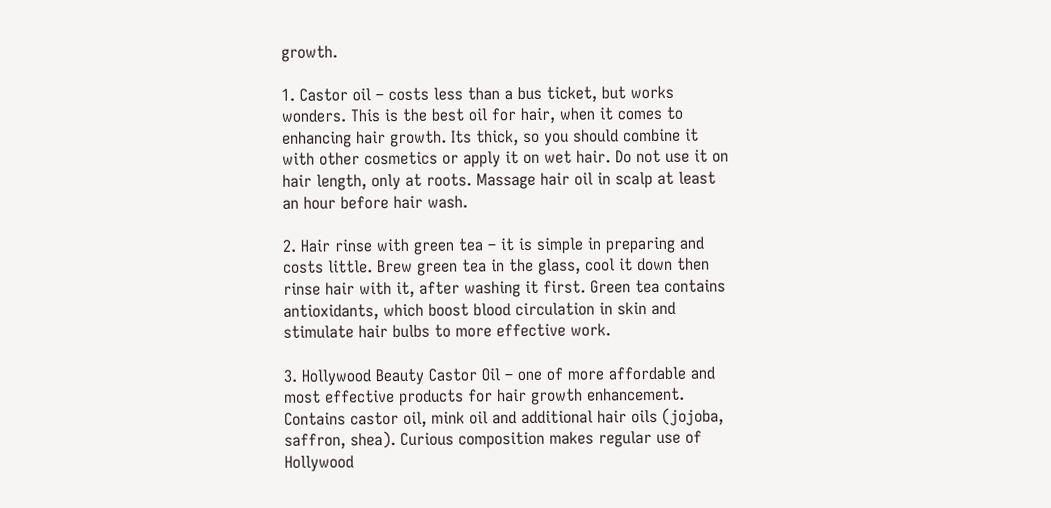growth.

1. Castor oil – costs less than a bus ticket, but works wonders. This is the best oil for hair, when it comes to enhancing hair growth. Its thick, so you should combine it with other cosmetics or apply it on wet hair. Do not use it on hair length, only at roots. Massage hair oil in scalp at least an hour before hair wash.

2. Hair rinse with green tea – it is simple in preparing and costs little. Brew green tea in the glass, cool it down then rinse hair with it, after washing it first. Green tea contains antioxidants, which boost blood circulation in skin and stimulate hair bulbs to more effective work.

3. Hollywood Beauty Castor Oil – one of more affordable and most effective products for hair growth enhancement. Contains castor oil, mink oil and additional hair oils (jojoba, saffron, shea). Curious composition makes regular use of Hollywood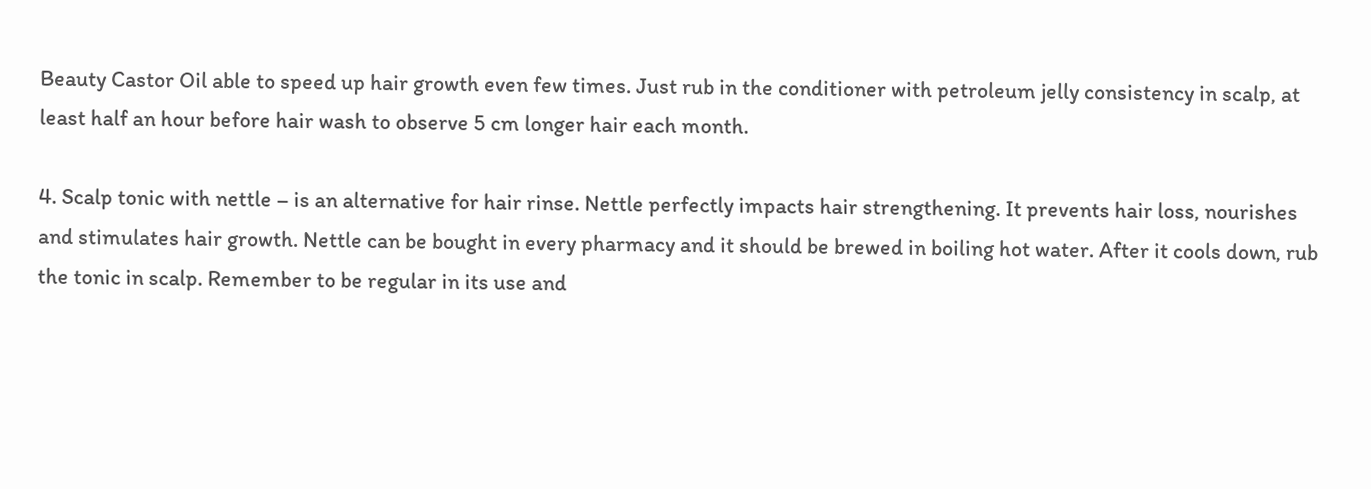Beauty Castor Oil able to speed up hair growth even few times. Just rub in the conditioner with petroleum jelly consistency in scalp, at least half an hour before hair wash to observe 5 cm longer hair each month.

4. Scalp tonic with nettle – is an alternative for hair rinse. Nettle perfectly impacts hair strengthening. It prevents hair loss, nourishes and stimulates hair growth. Nettle can be bought in every pharmacy and it should be brewed in boiling hot water. After it cools down, rub the tonic in scalp. Remember to be regular in its use and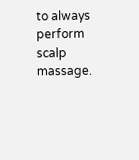to always perform scalp massage.